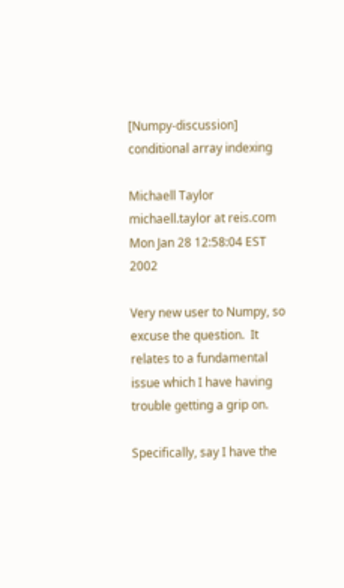[Numpy-discussion] conditional array indexing

Michaell Taylor michaell.taylor at reis.com
Mon Jan 28 12:58:04 EST 2002

Very new user to Numpy, so excuse the question.  It relates to a fundamental
issue which I have having trouble getting a grip on.

Specifically, say I have the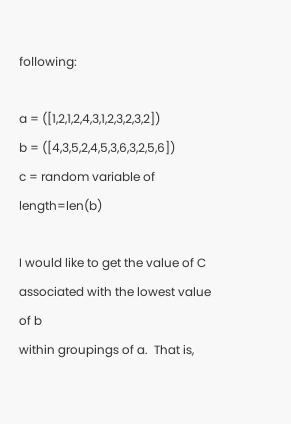following:

a = ([1,2,1,2,4,3,1,2,3,2,3,2])
b = ([4,3,5,2,4,5,3,6,3,2,5,6])
c = random variable of length=len(b)

I would like to get the value of C associated with the lowest value of b
within groupings of a.  That is,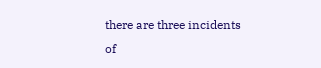there are three incidents of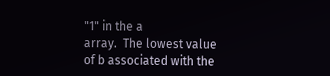"1" in the a
array.  The lowest value of b associated with the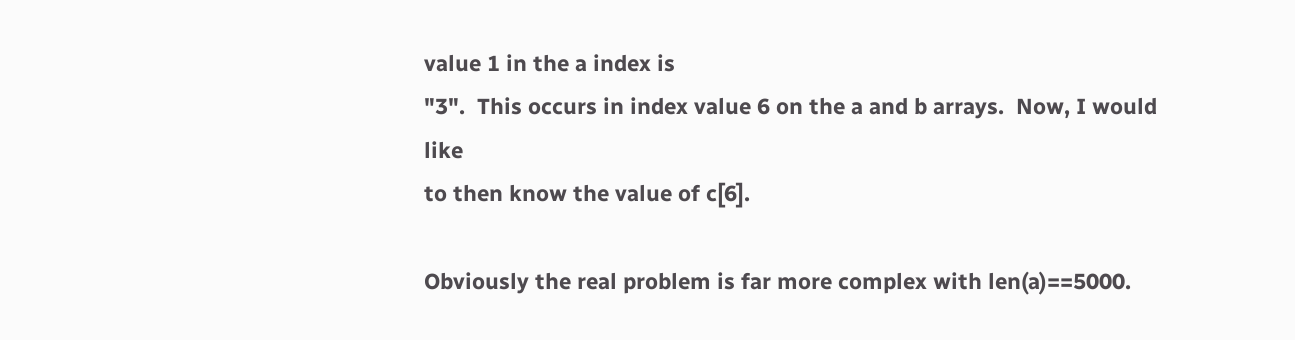value 1 in the a index is
"3".  This occurs in index value 6 on the a and b arrays.  Now, I would like
to then know the value of c[6].

Obviously the real problem is far more complex with len(a)==5000.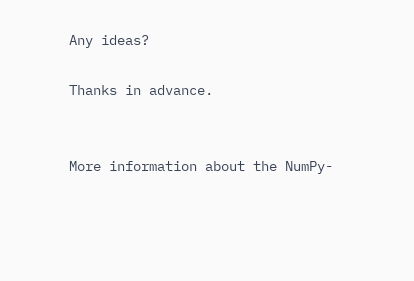Any ideas?

Thanks in advance.


More information about the NumPy-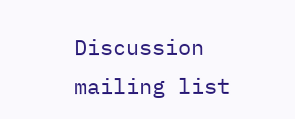Discussion mailing list